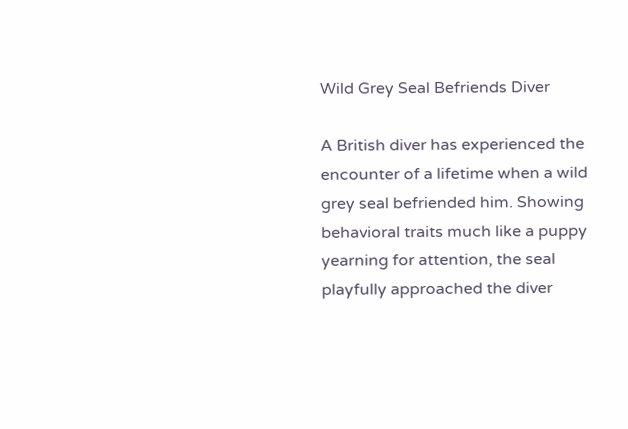Wild Grey Seal Befriends Diver

A British diver has experienced the encounter of a lifetime when a wild grey seal befriended him. Showing behavioral traits much like a puppy yearning for attention, the seal playfully approached the diver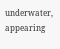underwater, appearing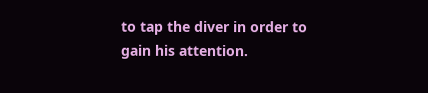to tap the diver in order to gain his attention.